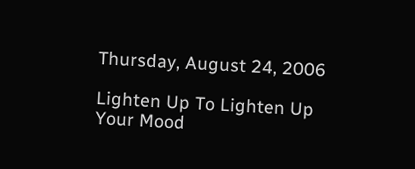Thursday, August 24, 2006

Lighten Up To Lighten Up Your Mood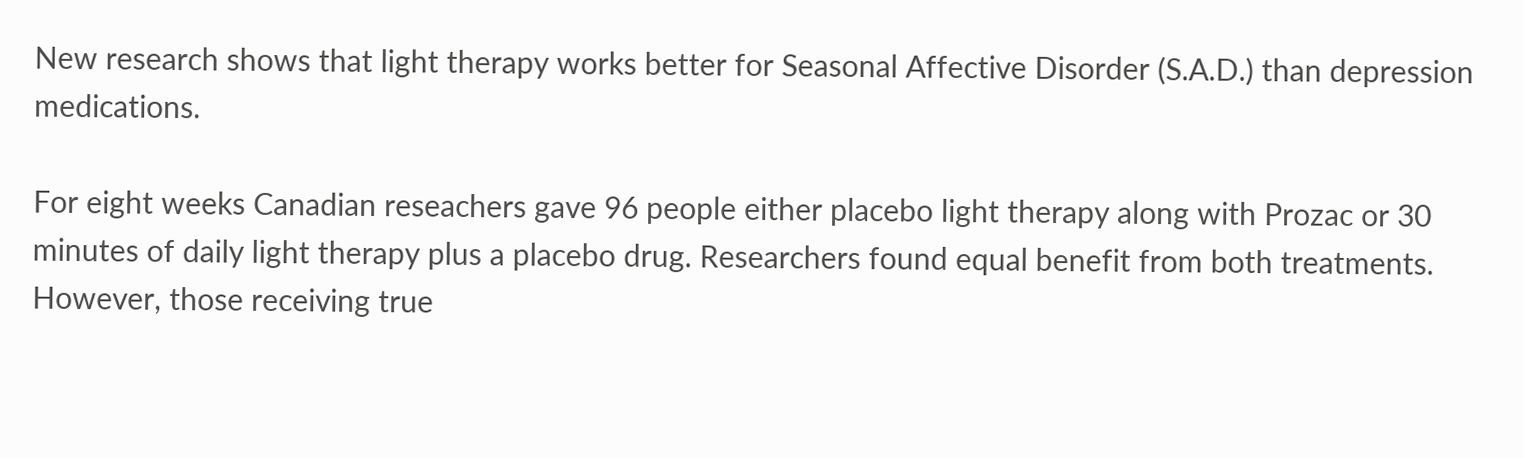New research shows that light therapy works better for Seasonal Affective Disorder (S.A.D.) than depression medications.

For eight weeks Canadian reseachers gave 96 people either placebo light therapy along with Prozac or 30 minutes of daily light therapy plus a placebo drug. Researchers found equal benefit from both treatments. However, those receiving true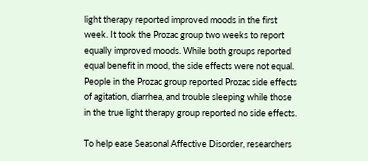light therapy reported improved moods in the first week. It took the Prozac group two weeks to report equally improved moods. While both groups reported equal benefit in mood, the side effects were not equal. People in the Prozac group reported Prozac side effects of agitation, diarrhea, and trouble sleeping while those in the true light therapy group reported no side effects.

To help ease Seasonal Affective Disorder, researchers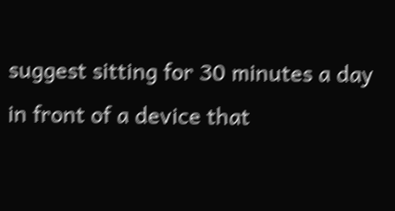suggest sitting for 30 minutes a day in front of a device that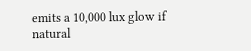emits a 10,000 lux glow if natural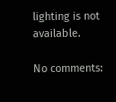lighting is not available.

No comments: